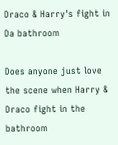Draco & Harry's fight in Da bathroom

Does anyone just love the scene when Harry & Draco fight in the bathroom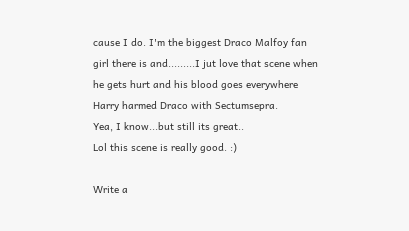cause I do. I'm the biggest Draco Malfoy fan girl there is and.........I jut love that scene when he gets hurt and his blood goes everywhere
Harry harmed Draco with Sectumsepra.
Yea, I know...but still its great..
Lol this scene is really good. :)

Write a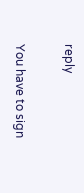reply

You have to sign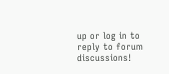up or log in to reply to forum discussions!